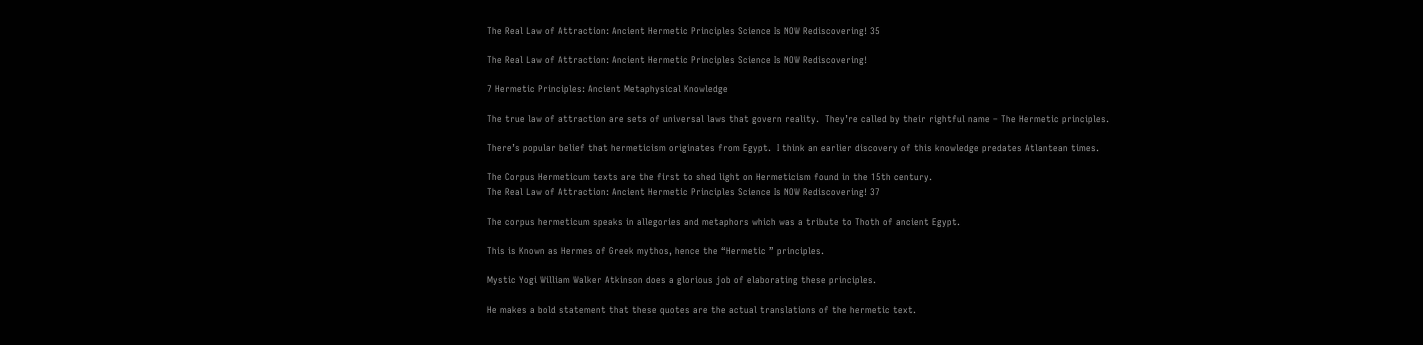The Real Law of Attraction: Ancient Hermetic Principles Science Is NOW Rediscovering! 35

The Real Law of Attraction: Ancient Hermetic Principles Science Is NOW Rediscovering!

7 Hermetic Principles: Ancient Metaphysical Knowledge

The true law of attraction are sets of universal laws that govern reality.  They’re called by their rightful name – The Hermetic principles.

There’s popular belief that hermeticism originates from Egypt.  I think an earlier discovery of this knowledge predates Atlantean times.

The Corpus Hermeticum texts are the first to shed light on Hermeticism found in the 15th century.
The Real Law of Attraction: Ancient Hermetic Principles Science Is NOW Rediscovering! 37

The corpus hermeticum speaks in allegories and metaphors which was a tribute to Thoth of ancient Egypt.

This is Known as Hermes of Greek mythos, hence the “Hermetic ” principles.

Mystic Yogi William Walker Atkinson does a glorious job of elaborating these principles.

He makes a bold statement that these quotes are the actual translations of the hermetic text.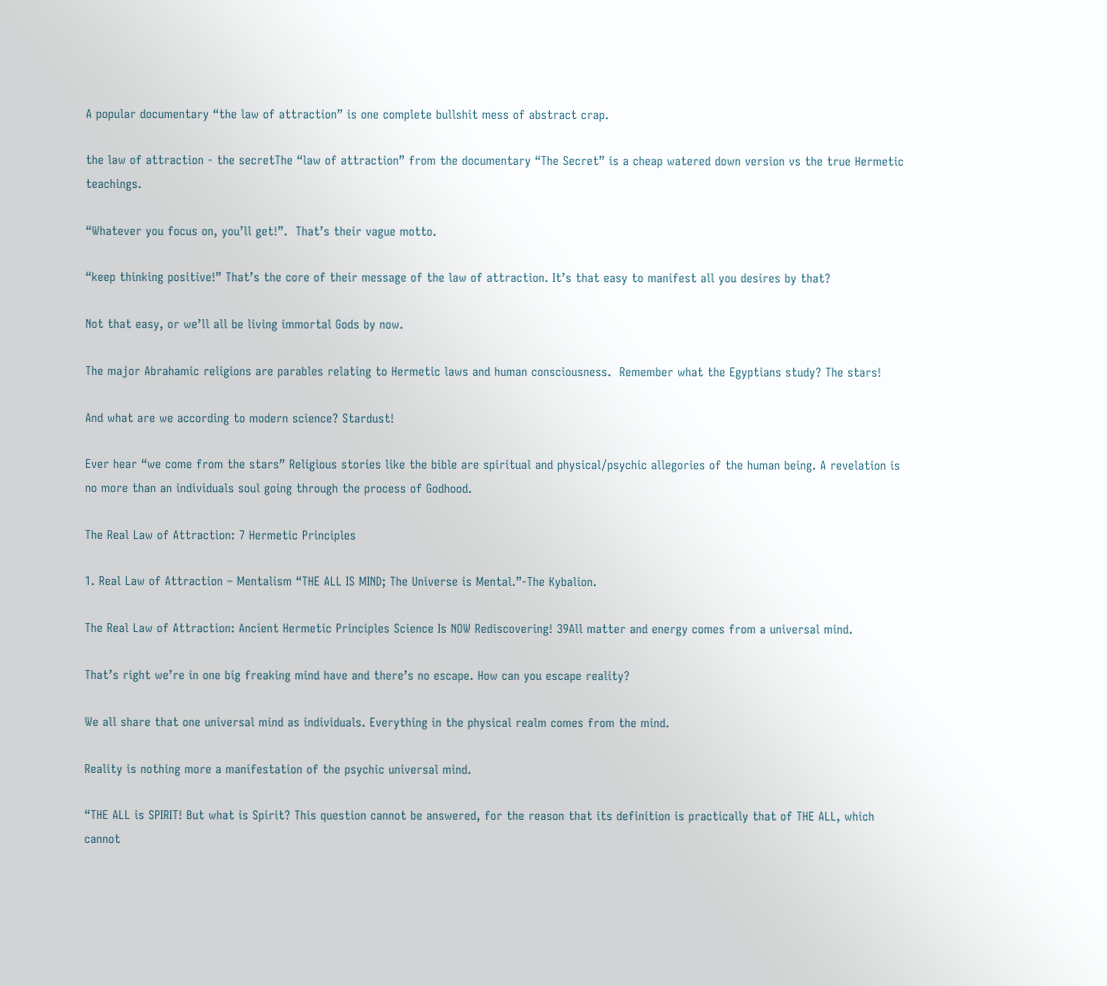A popular documentary “the law of attraction” is one complete bullshit mess of abstract crap.

the law of attraction - the secretThe “law of attraction” from the documentary “The Secret” is a cheap watered down version vs the true Hermetic teachings.

“Whatever you focus on, you’ll get!”.  That’s their vague motto.

“keep thinking positive!” That’s the core of their message of the law of attraction. It’s that easy to manifest all you desires by that?

Not that easy, or we’ll all be living immortal Gods by now.

The major Abrahamic religions are parables relating to Hermetic laws and human consciousness.  Remember what the Egyptians study? The stars!

And what are we according to modern science? Stardust!

Ever hear “we come from the stars” Religious stories like the bible are spiritual and physical/psychic allegories of the human being. A revelation is no more than an individuals soul going through the process of Godhood.

The Real Law of Attraction: 7 Hermetic Principles

1. Real Law of Attraction – Mentalism “THE ALL IS MIND; The Universe is Mental.”-The Kybalion.

The Real Law of Attraction: Ancient Hermetic Principles Science Is NOW Rediscovering! 39All matter and energy comes from a universal mind.

That’s right we’re in one big freaking mind have and there’s no escape. How can you escape reality?

We all share that one universal mind as individuals. Everything in the physical realm comes from the mind.

Reality is nothing more a manifestation of the psychic universal mind.

“THE ALL is SPIRIT! But what is Spirit? This question cannot be answered, for the reason that its definition is practically that of THE ALL, which cannot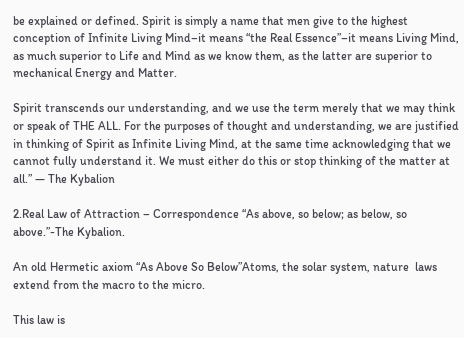be explained or defined. Spirit is simply a name that men give to the highest conception of Infinite Living Mind–it means “the Real Essence”–it means Living Mind, as much superior to Life and Mind as we know them, as the latter are superior to mechanical Energy and Matter.

Spirit transcends our understanding, and we use the term merely that we may think or speak of THE ALL. For the purposes of thought and understanding, we are justified in thinking of Spirit as Infinite Living Mind, at the same time acknowledging that we cannot fully understand it. We must either do this or stop thinking of the matter at all.” — The Kybalion

2.Real Law of Attraction – Correspondence “As above, so below; as below, so above.”-The Kybalion.

An old Hermetic axiom “As Above So Below”Atoms, the solar system, nature  laws extend from the macro to the micro.

This law is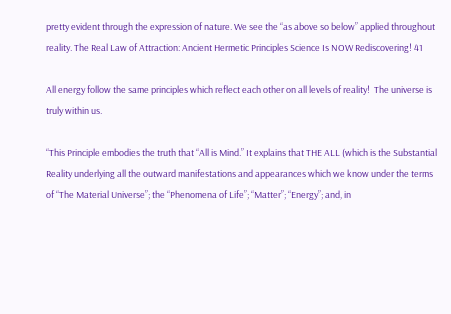pretty evident through the expression of nature. We see the “as above so below” applied throughout reality. The Real Law of Attraction: Ancient Hermetic Principles Science Is NOW Rediscovering! 41

All energy follow the same principles which reflect each other on all levels of reality!  The universe is truly within us.

“This Principle embodies the truth that “All is Mind.” It explains that THE ALL (which is the Substantial Reality underlying all the outward manifestations and appearances which we know under the terms of “The Material Universe”; the “Phenomena of Life”; “Matter”; “Energy”; and, in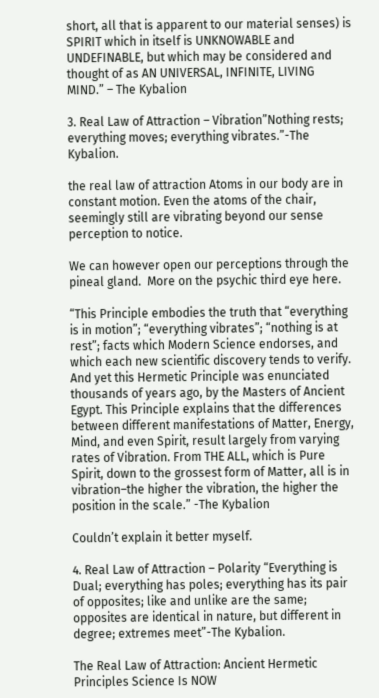short, all that is apparent to our material senses) is SPIRIT which in itself is UNKNOWABLE and UNDEFINABLE, but which may be considered and thought of as AN UNIVERSAL, INFINITE, LIVING MIND.” – The Kybalion

3. Real Law of Attraction – Vibration”Nothing rests; everything moves; everything vibrates.”-The Kybalion.

the real law of attraction Atoms in our body are in constant motion. Even the atoms of the chair, seemingly still are vibrating beyond our sense perception to notice.

We can however open our perceptions through the pineal gland.  More on the psychic third eye here.

“This Principle embodies the truth that “everything is in motion”; “everything vibrates”; “nothing is at rest”; facts which Modern Science endorses, and which each new scientific discovery tends to verify. And yet this Hermetic Principle was enunciated thousands of years ago, by the Masters of Ancient Egypt. This Principle explains that the differences between different manifestations of Matter, Energy, Mind, and even Spirit, result largely from varying rates of Vibration. From THE ALL, which is Pure Spirit, down to the grossest form of Matter, all is in vibration–the higher the vibration, the higher the position in the scale.” -The Kybalion

Couldn’t explain it better myself.

4. Real Law of Attraction – Polarity “Everything is Dual; everything has poles; everything has its pair of opposites; like and unlike are the same; opposites are identical in nature, but different in degree; extremes meet”-The Kybalion.

The Real Law of Attraction: Ancient Hermetic Principles Science Is NOW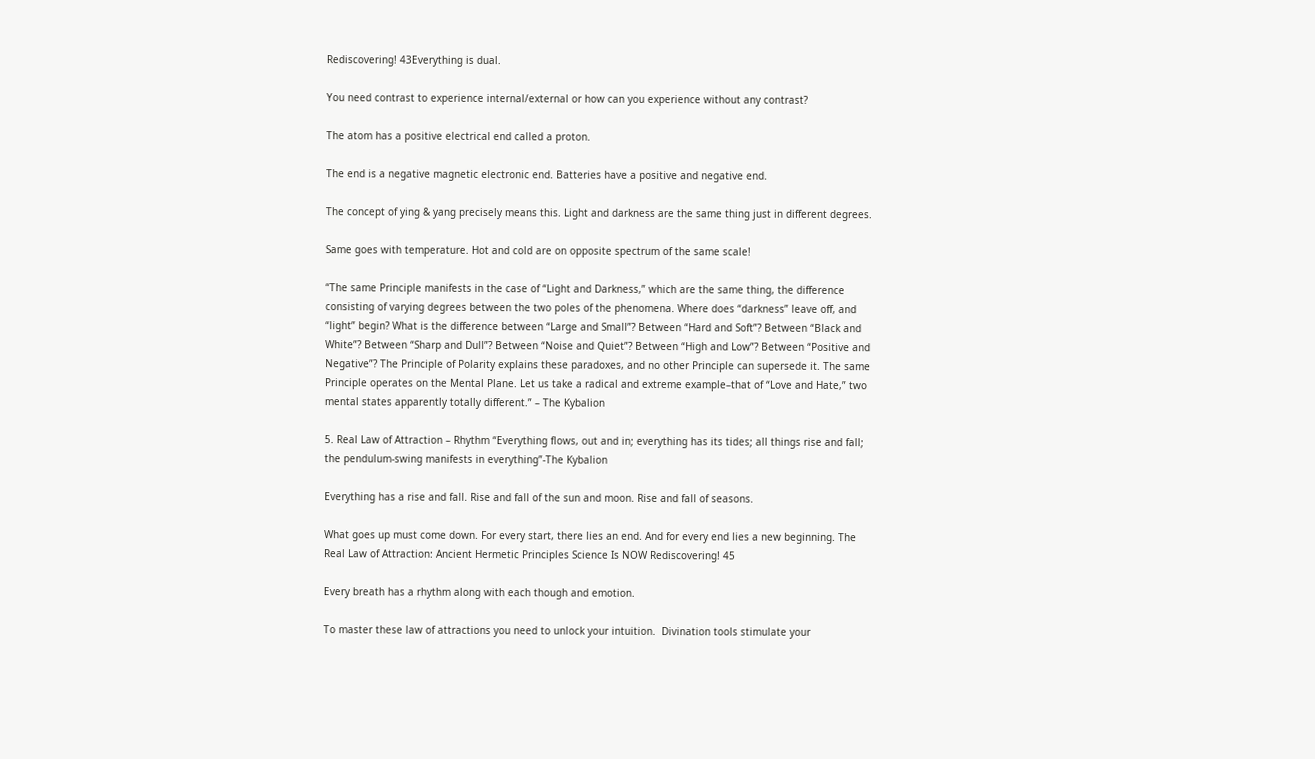Rediscovering! 43Everything is dual.

You need contrast to experience internal/external or how can you experience without any contrast?

The atom has a positive electrical end called a proton.

The end is a negative magnetic electronic end. Batteries have a positive and negative end.

The concept of ying & yang precisely means this. Light and darkness are the same thing just in different degrees.

Same goes with temperature. Hot and cold are on opposite spectrum of the same scale!

“The same Principle manifests in the case of “Light and Darkness,” which are the same thing, the difference consisting of varying degrees between the two poles of the phenomena. Where does “darkness” leave off, and “light” begin? What is the difference between “Large and Small”? Between “Hard and Soft”? Between “Black and White”? Between “Sharp and Dull”? Between “Noise and Quiet”? Between “High and Low”? Between “Positive and Negative”? The Principle of Polarity explains these paradoxes, and no other Principle can supersede it. The same Principle operates on the Mental Plane. Let us take a radical and extreme example–that of “Love and Hate,” two mental states apparently totally different.” – The Kybalion

5. Real Law of Attraction – Rhythm “Everything flows, out and in; everything has its tides; all things rise and fall; the pendulum-swing manifests in everything”-The Kybalion

Everything has a rise and fall. Rise and fall of the sun and moon. Rise and fall of seasons.

What goes up must come down. For every start, there lies an end. And for every end lies a new beginning. The Real Law of Attraction: Ancient Hermetic Principles Science Is NOW Rediscovering! 45

Every breath has a rhythm along with each though and emotion.

To master these law of attractions you need to unlock your intuition.  Divination tools stimulate your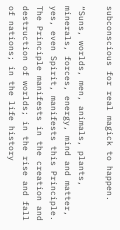subconscious for real magick to happen.

“Suns, worlds, men, animals, plants, minerals, forces, energy, mind and matter, yes, even Spirit, manifests this Principle. The Principle manifests in the creation and destruction of worlds; in the rise and fall of nations; in the life history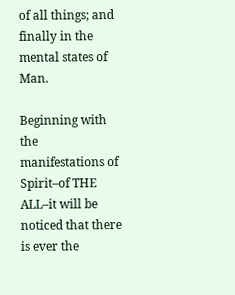of all things; and finally in the mental states of Man.

Beginning with the manifestations of Spirit–of THE ALL–it will be noticed that there is ever the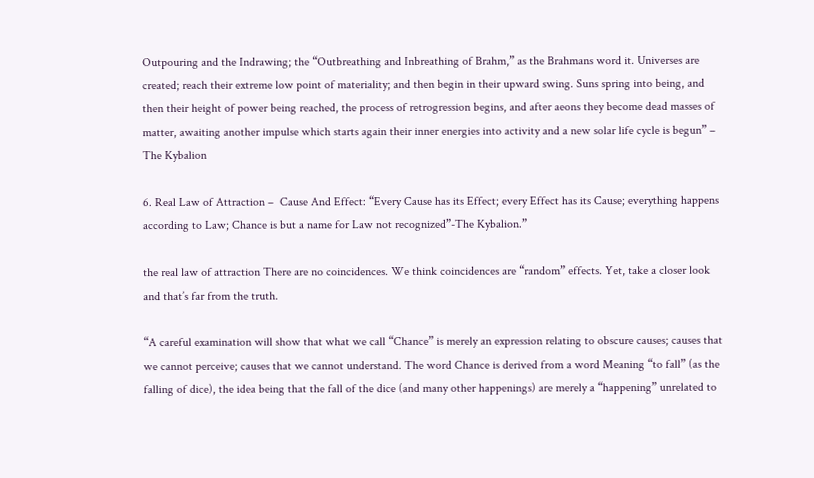Outpouring and the Indrawing; the “Outbreathing and Inbreathing of Brahm,” as the Brahmans word it. Universes are created; reach their extreme low point of materiality; and then begin in their upward swing. Suns spring into being, and then their height of power being reached, the process of retrogression begins, and after aeons they become dead masses of matter, awaiting another impulse which starts again their inner energies into activity and a new solar life cycle is begun” – The Kybalion

6. Real Law of Attraction –  Cause And Effect: “Every Cause has its Effect; every Effect has its Cause; everything happens according to Law; Chance is but a name for Law not recognized”-The Kybalion.”

the real law of attraction There are no coincidences. We think coincidences are “random” effects. Yet, take a closer look and that’s far from the truth.

“A careful examination will show that what we call “Chance” is merely an expression relating to obscure causes; causes that we cannot perceive; causes that we cannot understand. The word Chance is derived from a word Meaning “to fall” (as the falling of dice), the idea being that the fall of the dice (and many other happenings) are merely a “happening” unrelated to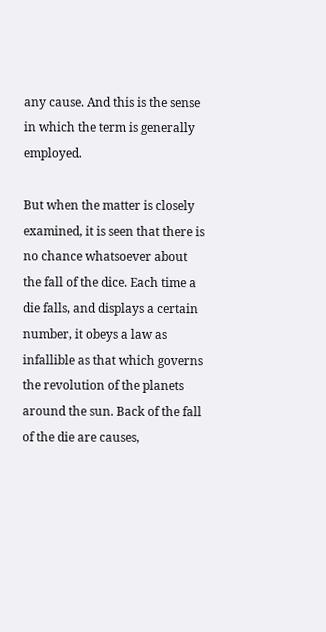any cause. And this is the sense in which the term is generally employed.

But when the matter is closely examined, it is seen that there is no chance whatsoever about the fall of the dice. Each time a die falls, and displays a certain number, it obeys a law as infallible as that which governs the revolution of the planets around the sun. Back of the fall of the die are causes,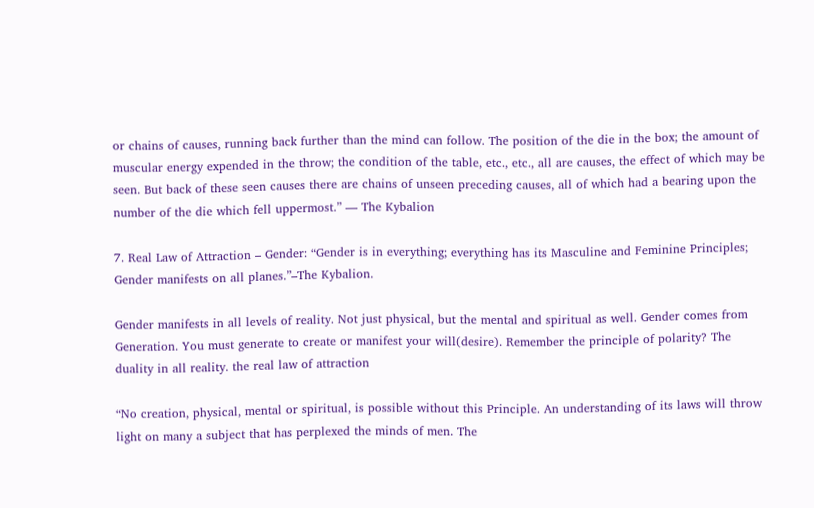or chains of causes, running back further than the mind can follow. The position of the die in the box; the amount of muscular energy expended in the throw; the condition of the table, etc., etc., all are causes, the effect of which may be seen. But back of these seen causes there are chains of unseen preceding causes, all of which had a bearing upon the number of the die which fell uppermost.” — The Kybalion

7. Real Law of Attraction – Gender: “Gender is in everything; everything has its Masculine and Feminine Principles; Gender manifests on all planes.”–The Kybalion.

Gender manifests in all levels of reality. Not just physical, but the mental and spiritual as well. Gender comes from Generation. You must generate to create or manifest your will(desire). Remember the principle of polarity? The duality in all reality. the real law of attraction

“No creation, physical, mental or spiritual, is possible without this Principle. An understanding of its laws will throw light on many a subject that has perplexed the minds of men. The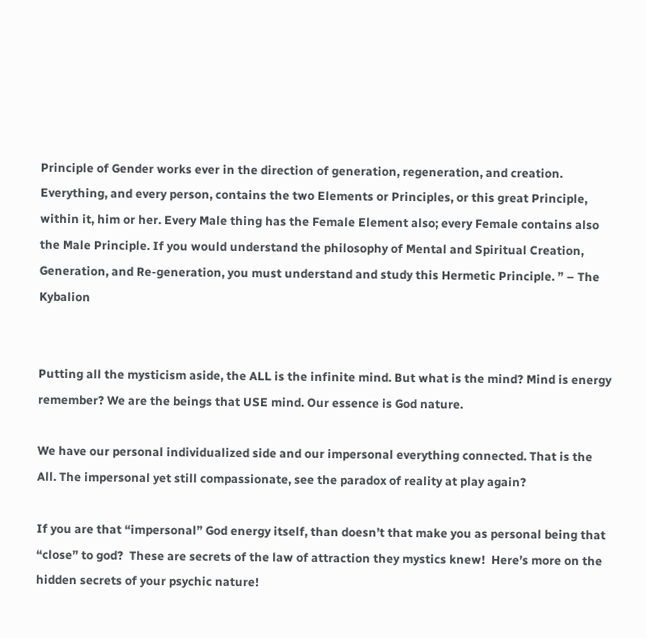Principle of Gender works ever in the direction of generation, regeneration, and creation. Everything, and every person, contains the two Elements or Principles, or this great Principle, within it, him or her. Every Male thing has the Female Element also; every Female contains also the Male Principle. If you would understand the philosophy of Mental and Spiritual Creation, Generation, and Re-generation, you must understand and study this Hermetic Principle. ” – The Kybalion


Putting all the mysticism aside, the ALL is the infinite mind. But what is the mind? Mind is energy remember? We are the beings that USE mind. Our essence is God nature.

We have our personal individualized side and our impersonal everything connected. That is the All. The impersonal yet still compassionate, see the paradox of reality at play again?

If you are that “impersonal” God energy itself, than doesn’t that make you as personal being that “close” to god?  These are secrets of the law of attraction they mystics knew!  Here’s more on the hidden secrets of your psychic nature!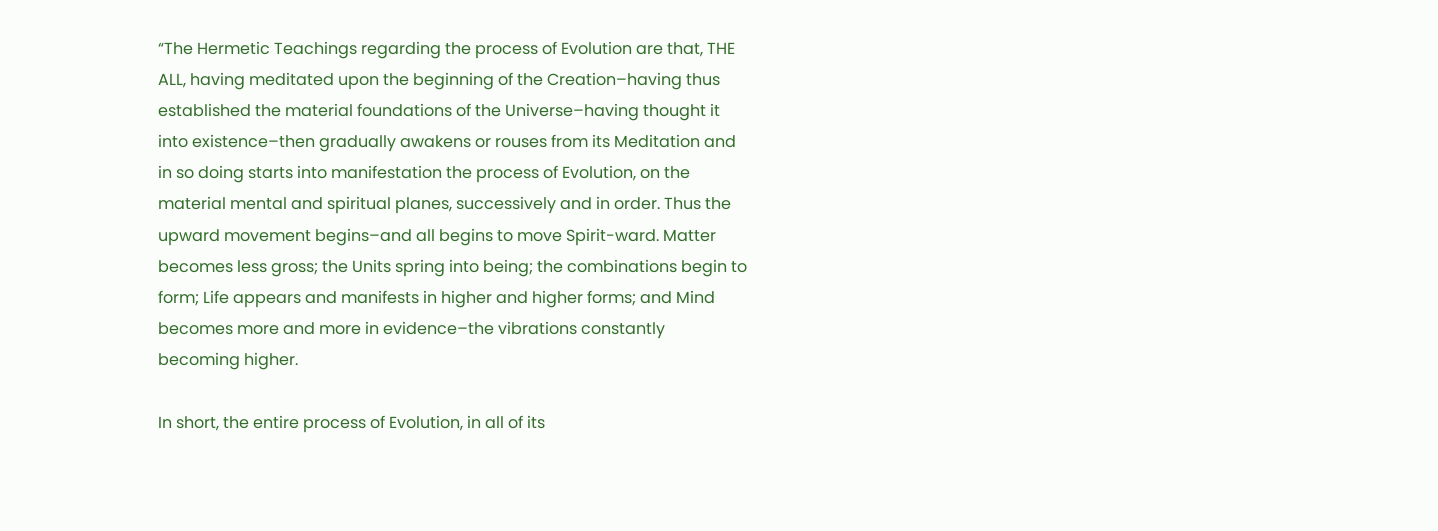“The Hermetic Teachings regarding the process of Evolution are that, THE ALL, having meditated upon the beginning of the Creation–having thus established the material foundations of the Universe–having thought it into existence–then gradually awakens or rouses from its Meditation and in so doing starts into manifestation the process of Evolution, on the material mental and spiritual planes, successively and in order. Thus the upward movement begins–and all begins to move Spirit-ward. Matter becomes less gross; the Units spring into being; the combinations begin to form; Life appears and manifests in higher and higher forms; and Mind becomes more and more in evidence–the vibrations constantly becoming higher.

In short, the entire process of Evolution, in all of its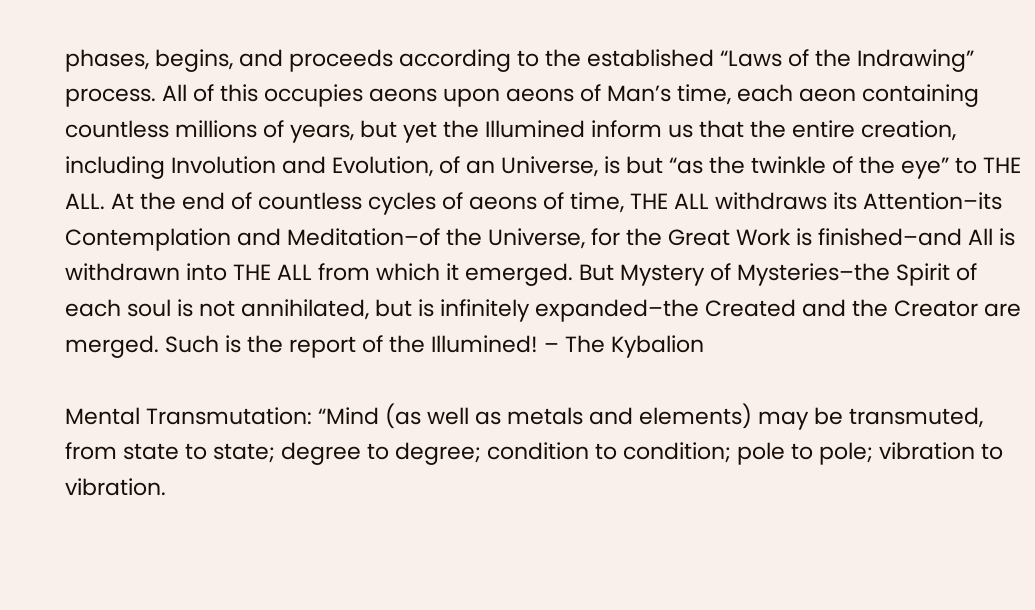phases, begins, and proceeds according to the established “Laws of the Indrawing” process. All of this occupies aeons upon aeons of Man’s time, each aeon containing countless millions of years, but yet the Illumined inform us that the entire creation, including Involution and Evolution, of an Universe, is but “as the twinkle of the eye” to THE ALL. At the end of countless cycles of aeons of time, THE ALL withdraws its Attention–its Contemplation and Meditation–of the Universe, for the Great Work is finished–and All is withdrawn into THE ALL from which it emerged. But Mystery of Mysteries–the Spirit of each soul is not annihilated, but is infinitely expanded–the Created and the Creator are merged. Such is the report of the Illumined! – The Kybalion

Mental Transmutation: “Mind (as well as metals and elements) may be transmuted, from state to state; degree to degree; condition to condition; pole to pole; vibration to vibration.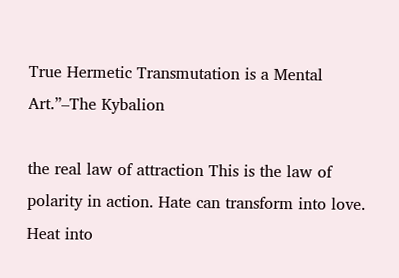True Hermetic Transmutation is a Mental Art.”–The Kybalion

the real law of attraction This is the law of polarity in action. Hate can transform into love. Heat into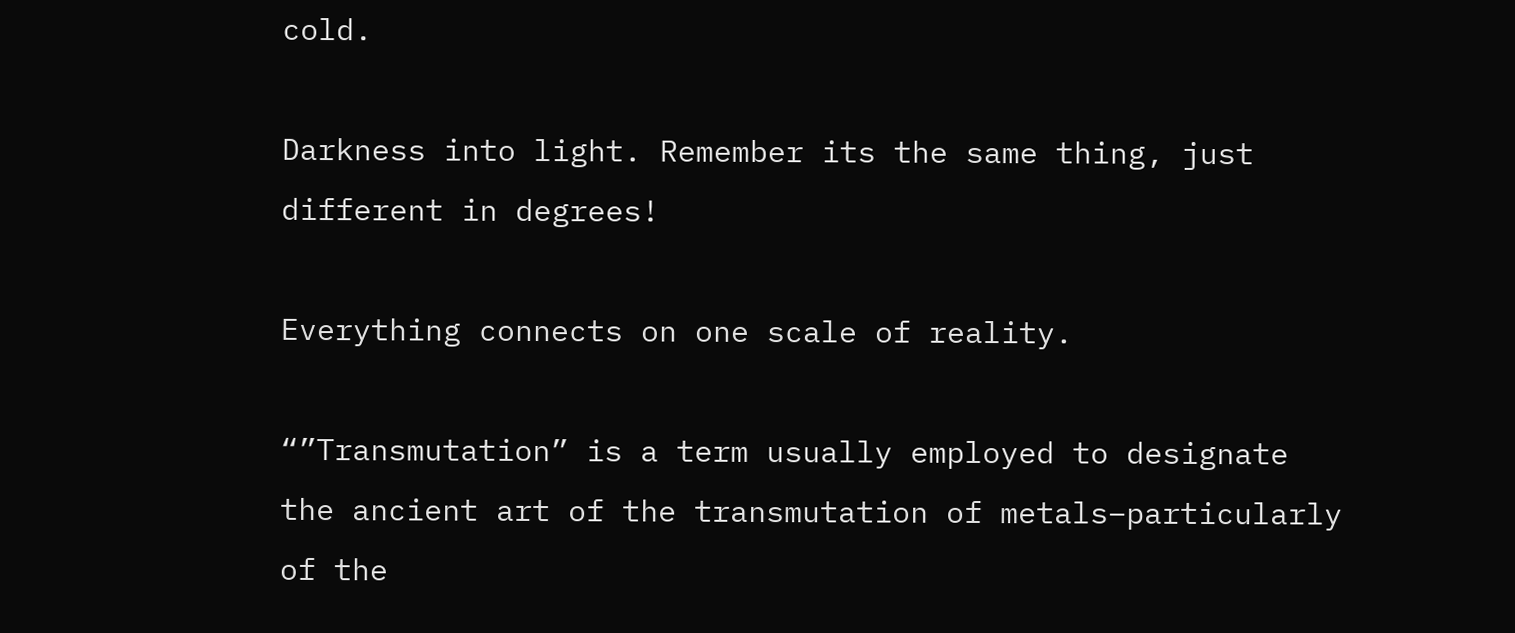cold.

Darkness into light. Remember its the same thing, just different in degrees!

Everything connects on one scale of reality.

“”Transmutation” is a term usually employed to designate the ancient art of the transmutation of metals–particularly of the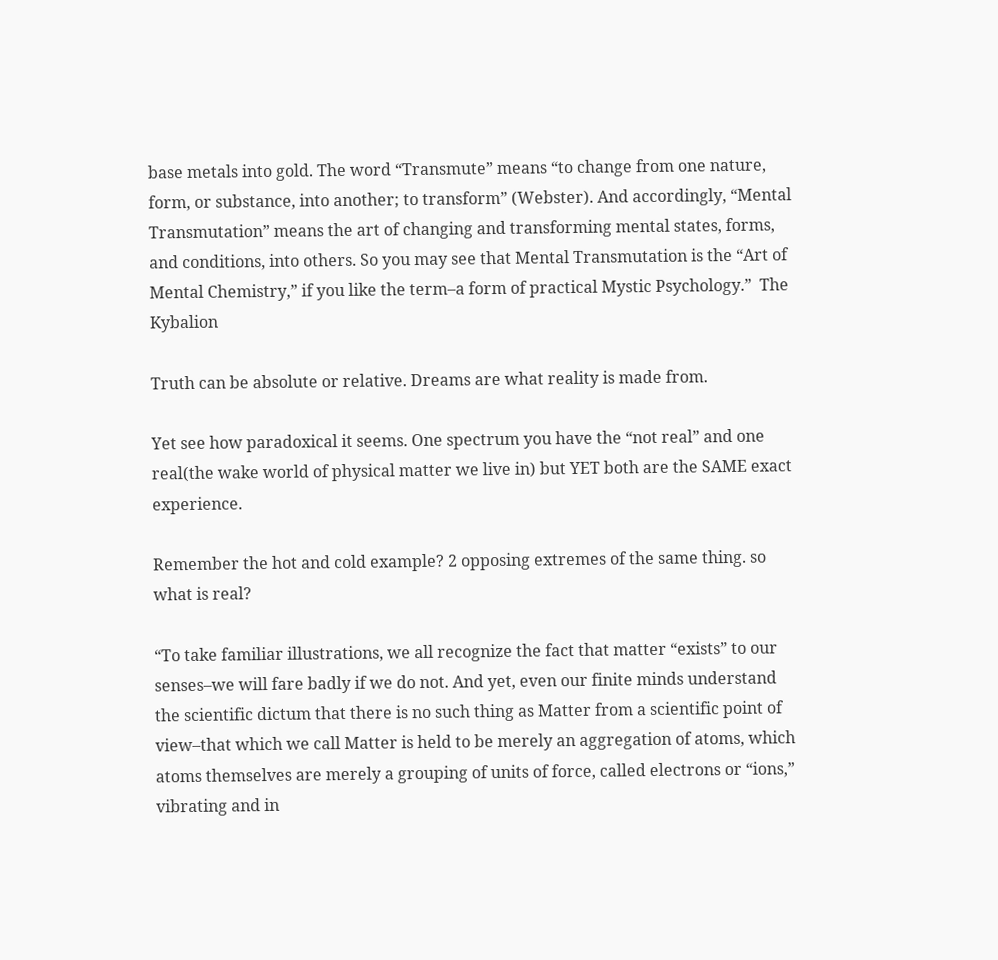base metals into gold. The word “Transmute” means “to change from one nature, form, or substance, into another; to transform” (Webster). And accordingly, “Mental Transmutation” means the art of changing and transforming mental states, forms, and conditions, into others. So you may see that Mental Transmutation is the “Art of Mental Chemistry,” if you like the term–a form of practical Mystic Psychology.”  The Kybalion

Truth can be absolute or relative. Dreams are what reality is made from.

Yet see how paradoxical it seems. One spectrum you have the “not real” and one real(the wake world of physical matter we live in) but YET both are the SAME exact experience.

Remember the hot and cold example? 2 opposing extremes of the same thing. so what is real?

“To take familiar illustrations, we all recognize the fact that matter “exists” to our senses–we will fare badly if we do not. And yet, even our finite minds understand the scientific dictum that there is no such thing as Matter from a scientific point of view–that which we call Matter is held to be merely an aggregation of atoms, which atoms themselves are merely a grouping of units of force, called electrons or “ions,” vibrating and in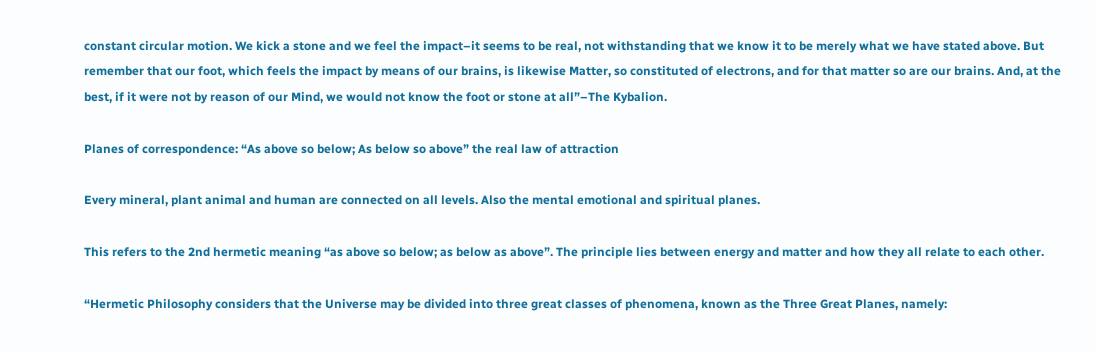constant circular motion. We kick a stone and we feel the impact–it seems to be real, not withstanding that we know it to be merely what we have stated above. But remember that our foot, which feels the impact by means of our brains, is likewise Matter, so constituted of electrons, and for that matter so are our brains. And, at the best, if it were not by reason of our Mind, we would not know the foot or stone at all”–The Kybalion.

Planes of correspondence: “As above so below; As below so above” the real law of attraction

Every mineral, plant animal and human are connected on all levels. Also the mental emotional and spiritual planes.

This refers to the 2nd hermetic meaning “as above so below; as below as above”. The principle lies between energy and matter and how they all relate to each other.

“Hermetic Philosophy considers that the Universe may be divided into three great classes of phenomena, known as the Three Great Planes, namely: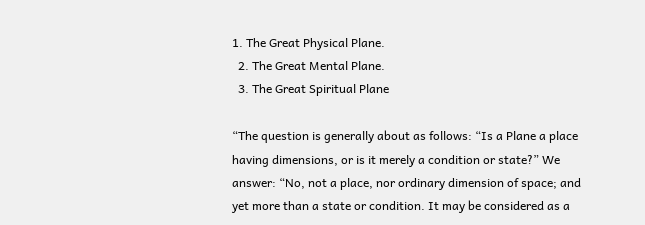1. The Great Physical Plane.
  2. The Great Mental Plane.
  3. The Great Spiritual Plane

“The question is generally about as follows: “Is a Plane a place having dimensions, or is it merely a condition or state?” We answer: “No, not a place, nor ordinary dimension of space; and yet more than a state or condition. It may be considered as a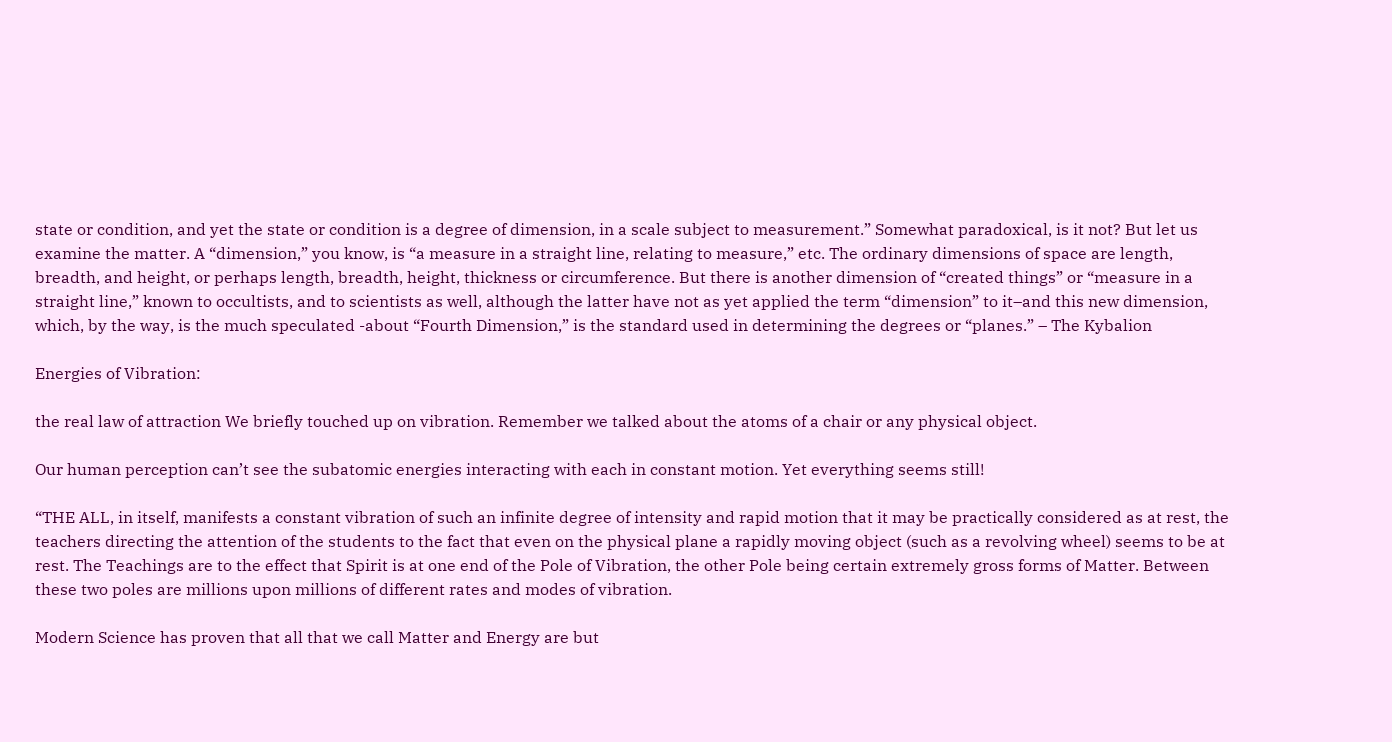state or condition, and yet the state or condition is a degree of dimension, in a scale subject to measurement.” Somewhat paradoxical, is it not? But let us examine the matter. A “dimension,” you know, is “a measure in a straight line, relating to measure,” etc. The ordinary dimensions of space are length, breadth, and height, or perhaps length, breadth, height, thickness or circumference. But there is another dimension of “created things” or “measure in a straight line,” known to occultists, and to scientists as well, although the latter have not as yet applied the term “dimension” to it–and this new dimension, which, by the way, is the much speculated -about “Fourth Dimension,” is the standard used in determining the degrees or “planes.” – The Kybalion

Energies of Vibration:

the real law of attraction We briefly touched up on vibration. Remember we talked about the atoms of a chair or any physical object.

Our human perception can’t see the subatomic energies interacting with each in constant motion. Yet everything seems still!

“THE ALL, in itself, manifests a constant vibration of such an infinite degree of intensity and rapid motion that it may be practically considered as at rest, the teachers directing the attention of the students to the fact that even on the physical plane a rapidly moving object (such as a revolving wheel) seems to be at rest. The Teachings are to the effect that Spirit is at one end of the Pole of Vibration, the other Pole being certain extremely gross forms of Matter. Between these two poles are millions upon millions of different rates and modes of vibration.

Modern Science has proven that all that we call Matter and Energy are but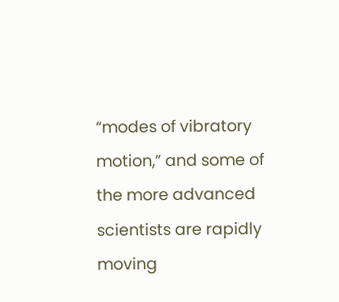“modes of vibratory motion,” and some of the more advanced scientists are rapidly moving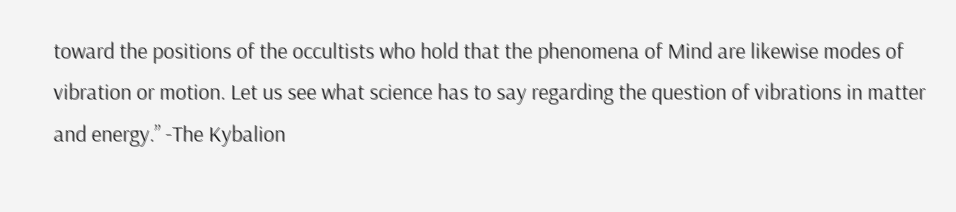toward the positions of the occultists who hold that the phenomena of Mind are likewise modes of vibration or motion. Let us see what science has to say regarding the question of vibrations in matter and energy.” -The Kybalion